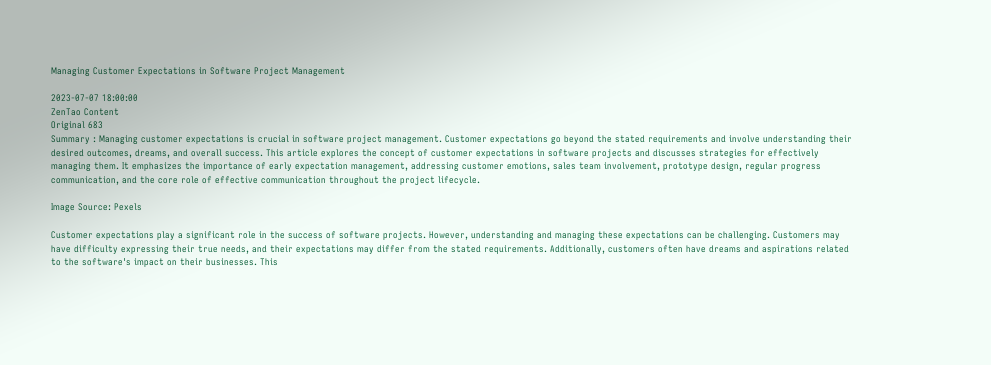Managing Customer Expectations in Software Project Management

2023-07-07 18:00:00
ZenTao Content
Original 683
Summary : Managing customer expectations is crucial in software project management. Customer expectations go beyond the stated requirements and involve understanding their desired outcomes, dreams, and overall success. This article explores the concept of customer expectations in software projects and discusses strategies for effectively managing them. It emphasizes the importance of early expectation management, addressing customer emotions, sales team involvement, prototype design, regular progress communication, and the core role of effective communication throughout the project lifecycle.

Image Source: Pexels

Customer expectations play a significant role in the success of software projects. However, understanding and managing these expectations can be challenging. Customers may have difficulty expressing their true needs, and their expectations may differ from the stated requirements. Additionally, customers often have dreams and aspirations related to the software's impact on their businesses. This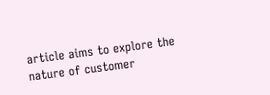article aims to explore the nature of customer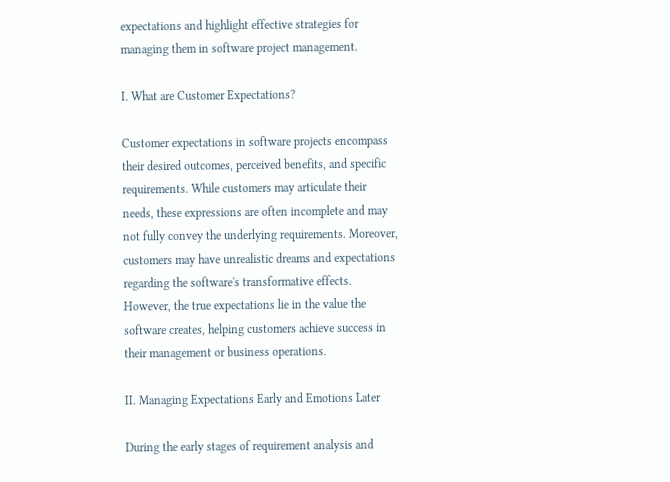expectations and highlight effective strategies for managing them in software project management.

I. What are Customer Expectations?

Customer expectations in software projects encompass their desired outcomes, perceived benefits, and specific requirements. While customers may articulate their needs, these expressions are often incomplete and may not fully convey the underlying requirements. Moreover, customers may have unrealistic dreams and expectations regarding the software's transformative effects. However, the true expectations lie in the value the software creates, helping customers achieve success in their management or business operations.

II. Managing Expectations Early and Emotions Later

During the early stages of requirement analysis and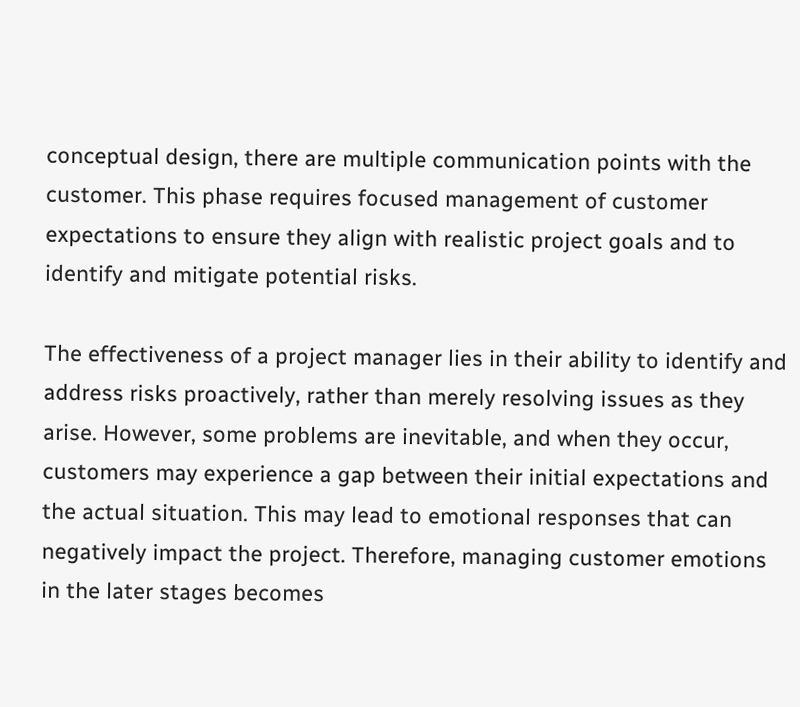conceptual design, there are multiple communication points with the customer. This phase requires focused management of customer expectations to ensure they align with realistic project goals and to identify and mitigate potential risks.

The effectiveness of a project manager lies in their ability to identify and address risks proactively, rather than merely resolving issues as they arise. However, some problems are inevitable, and when they occur, customers may experience a gap between their initial expectations and the actual situation. This may lead to emotional responses that can negatively impact the project. Therefore, managing customer emotions in the later stages becomes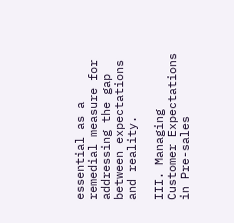essential as a remedial measure for addressing the gap between expectations and reality.

III. Managing Customer Expectations in Pre-sales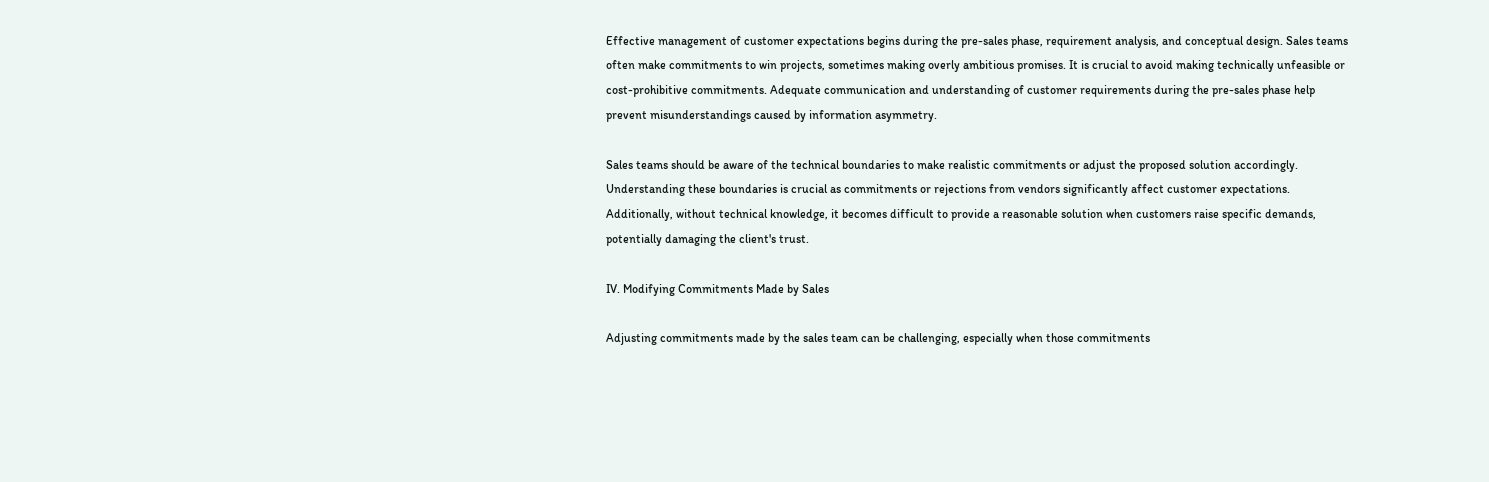Effective management of customer expectations begins during the pre-sales phase, requirement analysis, and conceptual design. Sales teams often make commitments to win projects, sometimes making overly ambitious promises. It is crucial to avoid making technically unfeasible or cost-prohibitive commitments. Adequate communication and understanding of customer requirements during the pre-sales phase help prevent misunderstandings caused by information asymmetry.

Sales teams should be aware of the technical boundaries to make realistic commitments or adjust the proposed solution accordingly. Understanding these boundaries is crucial as commitments or rejections from vendors significantly affect customer expectations. Additionally, without technical knowledge, it becomes difficult to provide a reasonable solution when customers raise specific demands, potentially damaging the client's trust.

IV. Modifying Commitments Made by Sales

Adjusting commitments made by the sales team can be challenging, especially when those commitments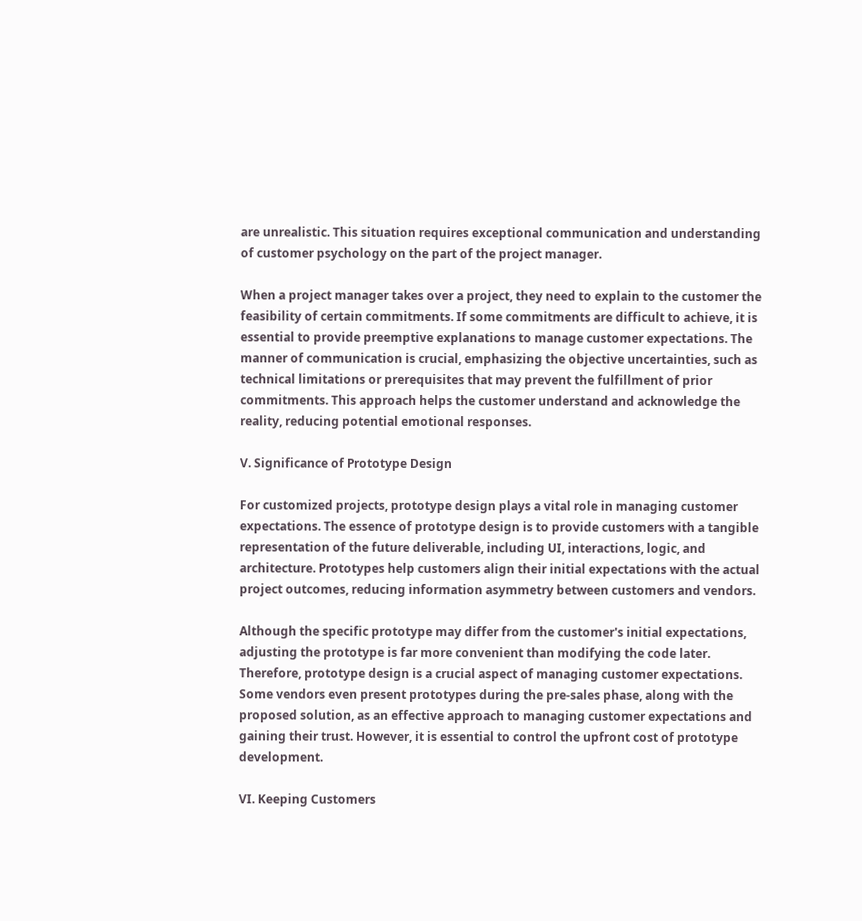are unrealistic. This situation requires exceptional communication and understanding of customer psychology on the part of the project manager.

When a project manager takes over a project, they need to explain to the customer the feasibility of certain commitments. If some commitments are difficult to achieve, it is essential to provide preemptive explanations to manage customer expectations. The manner of communication is crucial, emphasizing the objective uncertainties, such as technical limitations or prerequisites that may prevent the fulfillment of prior commitments. This approach helps the customer understand and acknowledge the reality, reducing potential emotional responses.

V. Significance of Prototype Design

For customized projects, prototype design plays a vital role in managing customer expectations. The essence of prototype design is to provide customers with a tangible representation of the future deliverable, including UI, interactions, logic, and architecture. Prototypes help customers align their initial expectations with the actual project outcomes, reducing information asymmetry between customers and vendors.

Although the specific prototype may differ from the customer's initial expectations, adjusting the prototype is far more convenient than modifying the code later. Therefore, prototype design is a crucial aspect of managing customer expectations. Some vendors even present prototypes during the pre-sales phase, along with the proposed solution, as an effective approach to managing customer expectations and gaining their trust. However, it is essential to control the upfront cost of prototype development.

VI. Keeping Customers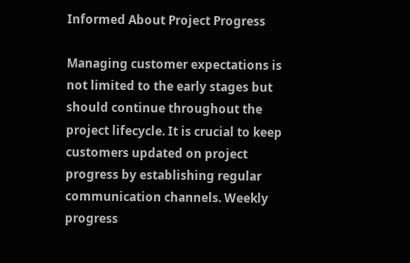Informed About Project Progress

Managing customer expectations is not limited to the early stages but should continue throughout the project lifecycle. It is crucial to keep customers updated on project progress by establishing regular communication channels. Weekly progress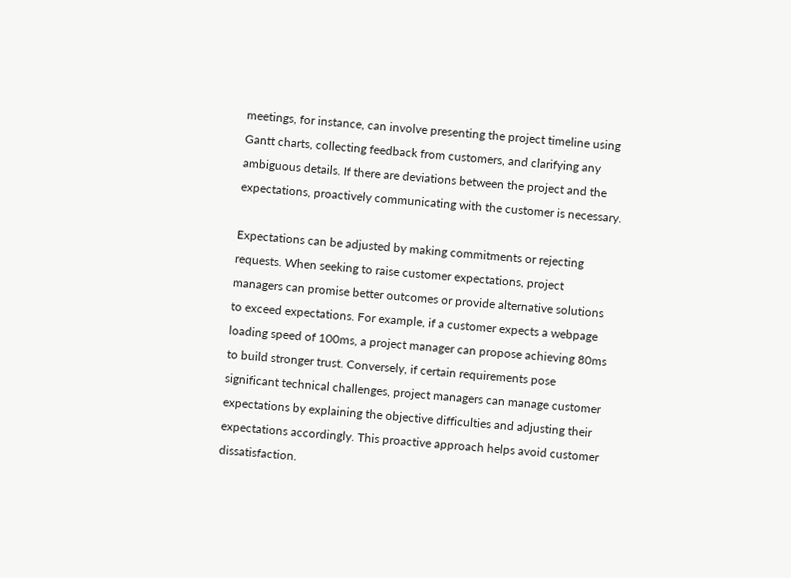meetings, for instance, can involve presenting the project timeline using Gantt charts, collecting feedback from customers, and clarifying any ambiguous details. If there are deviations between the project and the expectations, proactively communicating with the customer is necessary.

Expectations can be adjusted by making commitments or rejecting requests. When seeking to raise customer expectations, project managers can promise better outcomes or provide alternative solutions to exceed expectations. For example, if a customer expects a webpage loading speed of 100ms, a project manager can propose achieving 80ms to build stronger trust. Conversely, if certain requirements pose significant technical challenges, project managers can manage customer expectations by explaining the objective difficulties and adjusting their expectations accordingly. This proactive approach helps avoid customer dissatisfaction.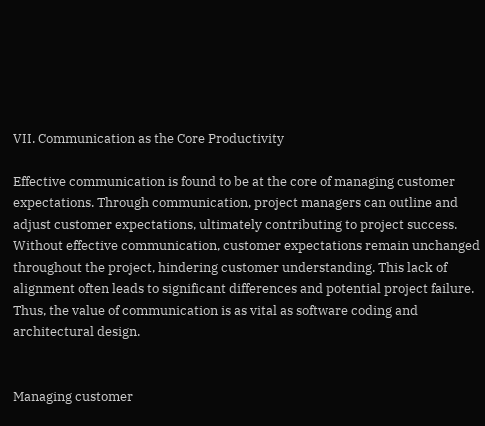VII. Communication as the Core Productivity

Effective communication is found to be at the core of managing customer expectations. Through communication, project managers can outline and adjust customer expectations, ultimately contributing to project success. Without effective communication, customer expectations remain unchanged throughout the project, hindering customer understanding. This lack of alignment often leads to significant differences and potential project failure. Thus, the value of communication is as vital as software coding and architectural design.


Managing customer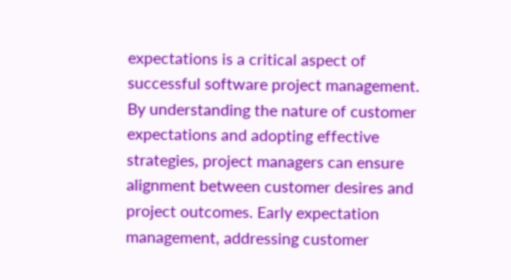expectations is a critical aspect of successful software project management. By understanding the nature of customer expectations and adopting effective strategies, project managers can ensure alignment between customer desires and project outcomes. Early expectation management, addressing customer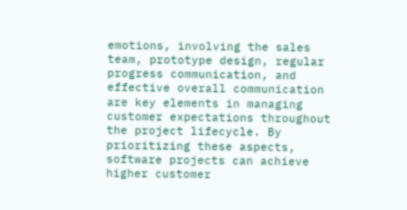emotions, involving the sales team, prototype design, regular progress communication, and effective overall communication are key elements in managing customer expectations throughout the project lifecycle. By prioritizing these aspects, software projects can achieve higher customer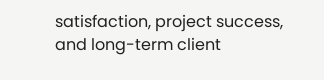satisfaction, project success, and long-term client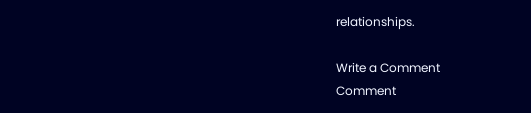relationships.

Write a Comment
Comment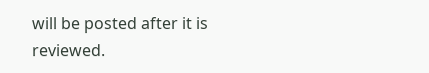will be posted after it is reviewed.